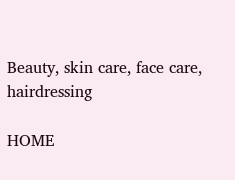Beauty, skin care, face care, hairdressing

HOME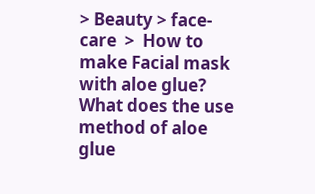> Beauty > face-care  >  How to make Facial mask with aloe glue? What does the use method of aloe glue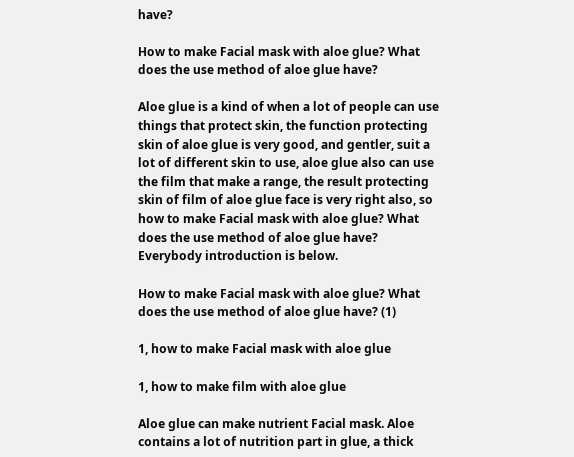have?

How to make Facial mask with aloe glue? What does the use method of aloe glue have?

Aloe glue is a kind of when a lot of people can use things that protect skin, the function protecting skin of aloe glue is very good, and gentler, suit a lot of different skin to use, aloe glue also can use the film that make a range, the result protecting skin of film of aloe glue face is very right also, so how to make Facial mask with aloe glue? What does the use method of aloe glue have? Everybody introduction is below.

How to make Facial mask with aloe glue? What does the use method of aloe glue have? (1)

1, how to make Facial mask with aloe glue

1, how to make film with aloe glue

Aloe glue can make nutrient Facial mask. Aloe contains a lot of nutrition part in glue, a thick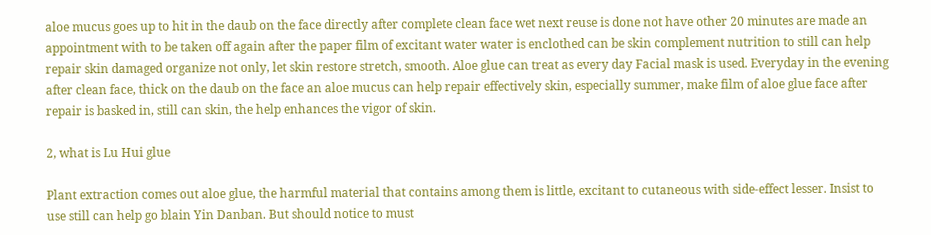aloe mucus goes up to hit in the daub on the face directly after complete clean face wet next reuse is done not have other 20 minutes are made an appointment with to be taken off again after the paper film of excitant water water is enclothed can be skin complement nutrition to still can help repair skin damaged organize not only, let skin restore stretch, smooth. Aloe glue can treat as every day Facial mask is used. Everyday in the evening after clean face, thick on the daub on the face an aloe mucus can help repair effectively skin, especially summer, make film of aloe glue face after repair is basked in, still can skin, the help enhances the vigor of skin.

2, what is Lu Hui glue

Plant extraction comes out aloe glue, the harmful material that contains among them is little, excitant to cutaneous with side-effect lesser. Insist to use still can help go blain Yin Danban. But should notice to must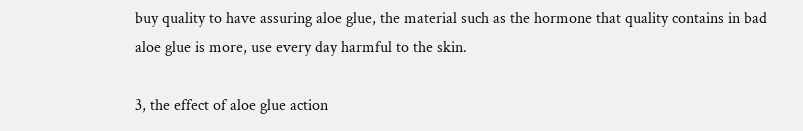buy quality to have assuring aloe glue, the material such as the hormone that quality contains in bad aloe glue is more, use every day harmful to the skin.

3, the effect of aloe glue action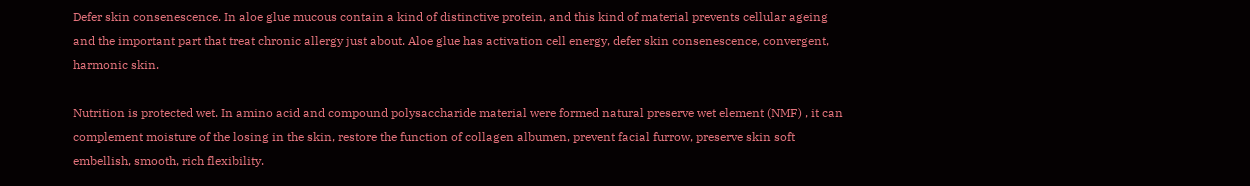Defer skin consenescence. In aloe glue mucous contain a kind of distinctive protein, and this kind of material prevents cellular ageing and the important part that treat chronic allergy just about. Aloe glue has activation cell energy, defer skin consenescence, convergent, harmonic skin.

Nutrition is protected wet. In amino acid and compound polysaccharide material were formed natural preserve wet element (NMF) , it can complement moisture of the losing in the skin, restore the function of collagen albumen, prevent facial furrow, preserve skin soft embellish, smooth, rich flexibility.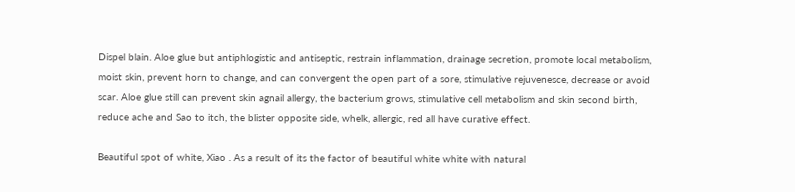Dispel blain. Aloe glue but antiphlogistic and antiseptic, restrain inflammation, drainage secretion, promote local metabolism, moist skin, prevent horn to change, and can convergent the open part of a sore, stimulative rejuvenesce, decrease or avoid scar. Aloe glue still can prevent skin agnail allergy, the bacterium grows, stimulative cell metabolism and skin second birth, reduce ache and Sao to itch, the blister opposite side, whelk, allergic, red all have curative effect.

Beautiful spot of white, Xiao . As a result of its the factor of beautiful white white with natural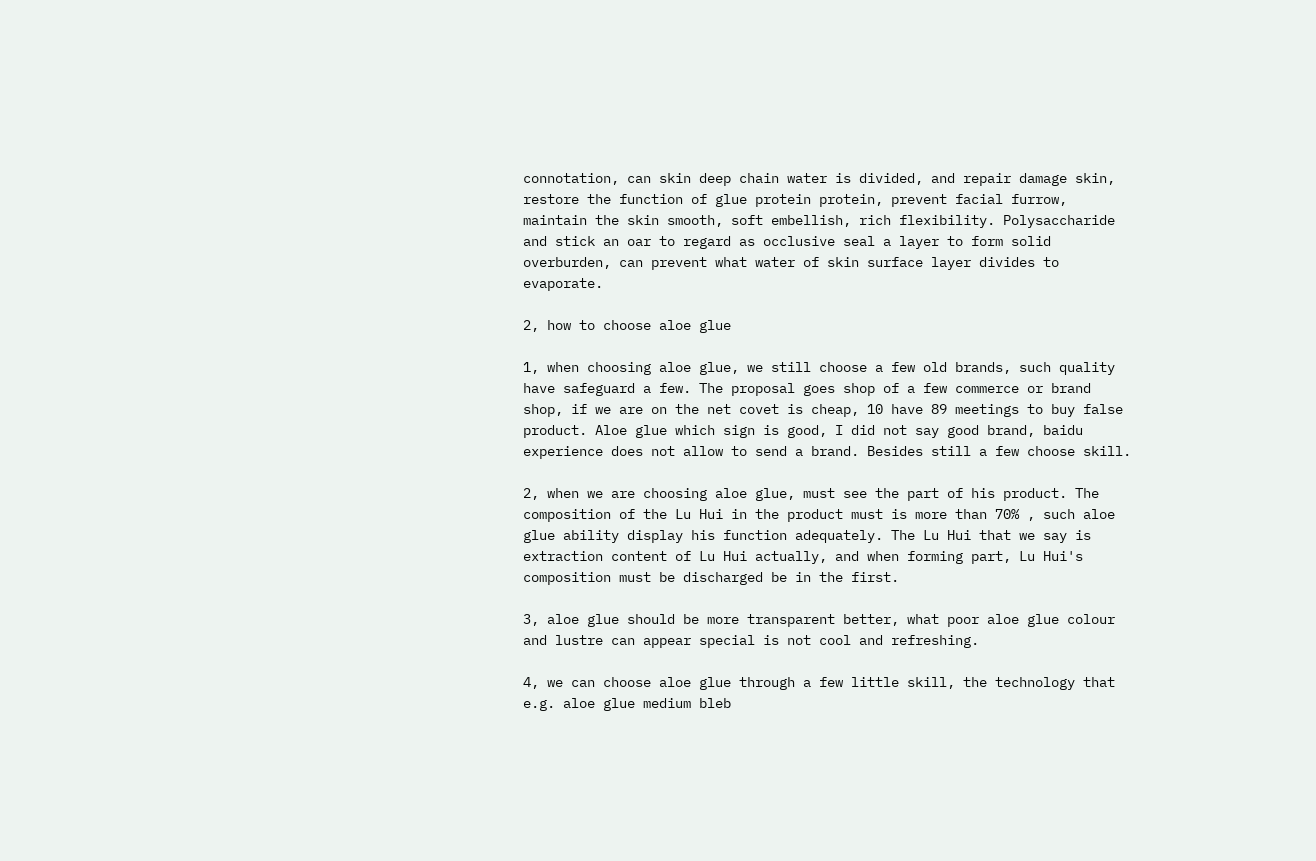connotation, can skin deep chain water is divided, and repair damage skin, restore the function of glue protein protein, prevent facial furrow, maintain the skin smooth, soft embellish, rich flexibility. Polysaccharide and stick an oar to regard as occlusive seal a layer to form solid overburden, can prevent what water of skin surface layer divides to evaporate.

2, how to choose aloe glue

1, when choosing aloe glue, we still choose a few old brands, such quality have safeguard a few. The proposal goes shop of a few commerce or brand shop, if we are on the net covet is cheap, 10 have 89 meetings to buy false product. Aloe glue which sign is good, I did not say good brand, baidu experience does not allow to send a brand. Besides still a few choose skill.

2, when we are choosing aloe glue, must see the part of his product. The composition of the Lu Hui in the product must is more than 70% , such aloe glue ability display his function adequately. The Lu Hui that we say is extraction content of Lu Hui actually, and when forming part, Lu Hui's composition must be discharged be in the first.

3, aloe glue should be more transparent better, what poor aloe glue colour and lustre can appear special is not cool and refreshing.

4, we can choose aloe glue through a few little skill, the technology that e.g. aloe glue medium bleb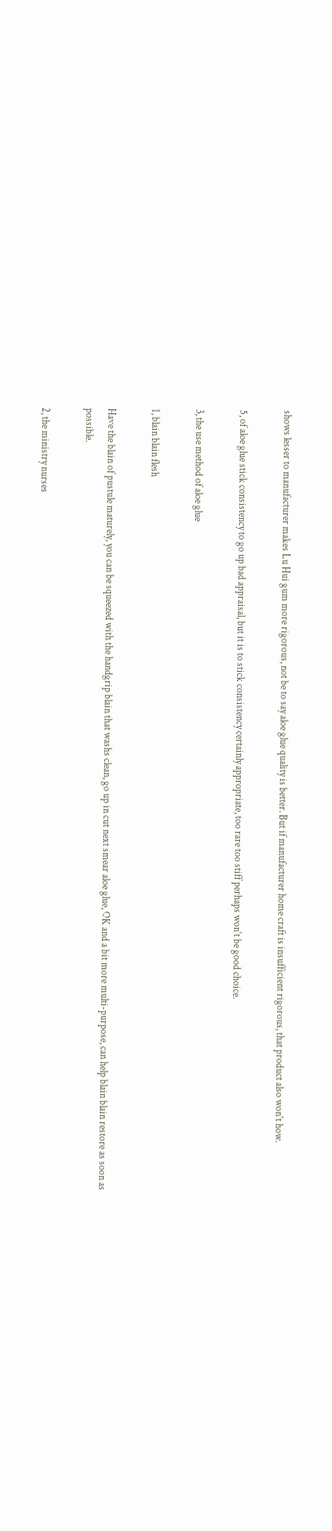shows lesser to manufacturer makes Lu Hui gum more rigorous, not be to say aloe glue quality is better. But if manufacturer home craft is insufficient rigorous, that product also won't how.

5, of aloe glue stick consistency to go up bad appraisal, but it is to stick consistency certainly appropriate, too rare too stiff perhaps won't be good choice.

3, the use method of aloe glue

1, blain blain flesh

Have the blain of pustule maturely, you can be squeezed with the handgrip blain that washs clean, go up in cut next smear aloe glue, OK and a bit more multi-purpose, can help blain blain restore as soon as possible.

2, the ministry nurses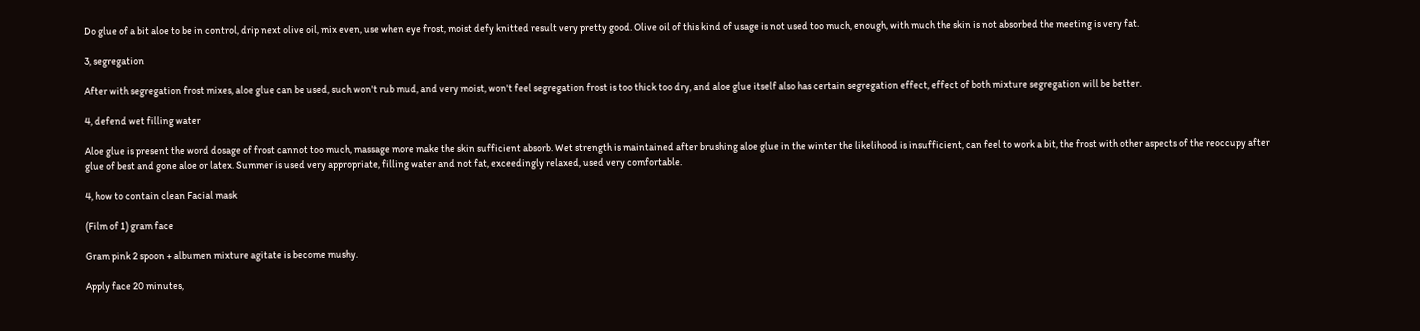Do glue of a bit aloe to be in control, drip next olive oil, mix even, use when eye frost, moist defy knitted result very pretty good. Olive oil of this kind of usage is not used too much, enough, with much the skin is not absorbed the meeting is very fat.

3, segregation

After with segregation frost mixes, aloe glue can be used, such won't rub mud, and very moist, won't feel segregation frost is too thick too dry, and aloe glue itself also has certain segregation effect, effect of both mixture segregation will be better.

4, defend wet filling water

Aloe glue is present the word dosage of frost cannot too much, massage more make the skin sufficient absorb. Wet strength is maintained after brushing aloe glue in the winter the likelihood is insufficient, can feel to work a bit, the frost with other aspects of the reoccupy after glue of best and gone aloe or latex. Summer is used very appropriate, filling water and not fat, exceedingly relaxed, used very comfortable.

4, how to contain clean Facial mask

(Film of 1) gram face

Gram pink 2 spoon + albumen mixture agitate is become mushy.

Apply face 20 minutes,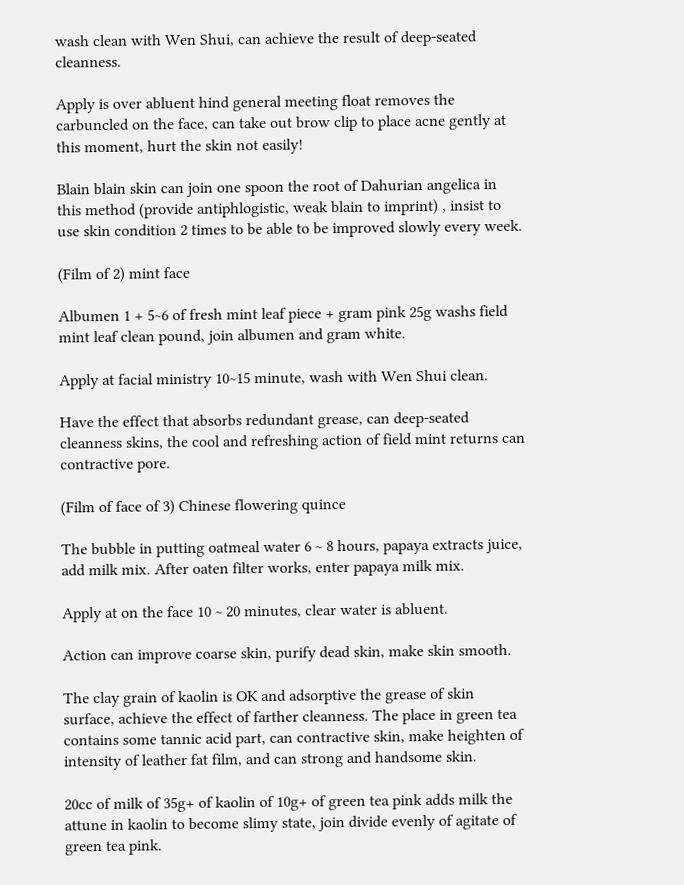wash clean with Wen Shui, can achieve the result of deep-seated cleanness.

Apply is over abluent hind general meeting float removes the carbuncled on the face, can take out brow clip to place acne gently at this moment, hurt the skin not easily!

Blain blain skin can join one spoon the root of Dahurian angelica in this method (provide antiphlogistic, weak blain to imprint) , insist to use skin condition 2 times to be able to be improved slowly every week.

(Film of 2) mint face

Albumen 1 + 5~6 of fresh mint leaf piece + gram pink 25g washs field mint leaf clean pound, join albumen and gram white.

Apply at facial ministry 10~15 minute, wash with Wen Shui clean.

Have the effect that absorbs redundant grease, can deep-seated cleanness skins, the cool and refreshing action of field mint returns can contractive pore.

(Film of face of 3) Chinese flowering quince

The bubble in putting oatmeal water 6 ~ 8 hours, papaya extracts juice, add milk mix. After oaten filter works, enter papaya milk mix.

Apply at on the face 10 ~ 20 minutes, clear water is abluent.

Action can improve coarse skin, purify dead skin, make skin smooth.

The clay grain of kaolin is OK and adsorptive the grease of skin surface, achieve the effect of farther cleanness. The place in green tea contains some tannic acid part, can contractive skin, make heighten of intensity of leather fat film, and can strong and handsome skin.

20cc of milk of 35g+ of kaolin of 10g+ of green tea pink adds milk the attune in kaolin to become slimy state, join divide evenly of agitate of green tea pink.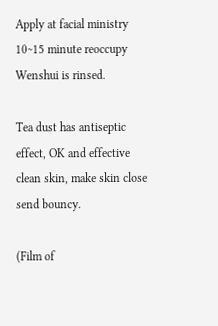Apply at facial ministry 10~15 minute reoccupy Wenshui is rinsed.

Tea dust has antiseptic effect, OK and effective clean skin, make skin close send bouncy.

(Film of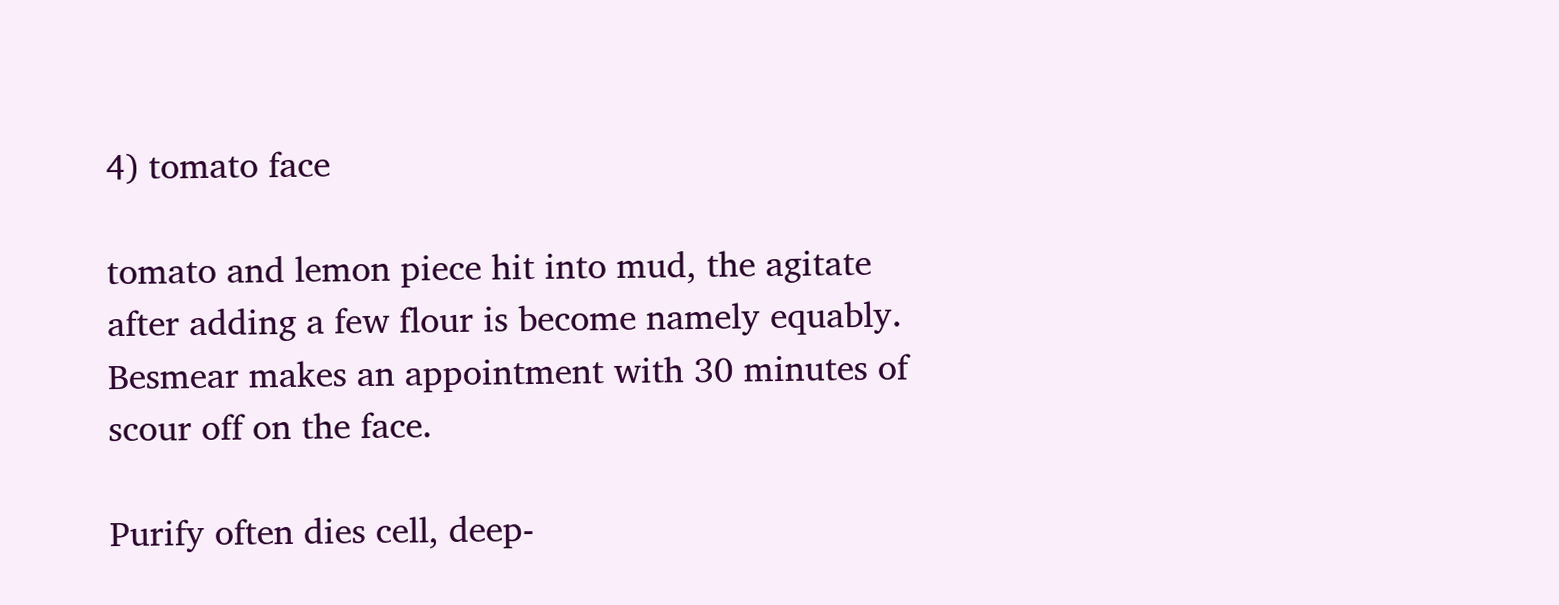4) tomato face

tomato and lemon piece hit into mud, the agitate after adding a few flour is become namely equably. Besmear makes an appointment with 30 minutes of scour off on the face.

Purify often dies cell, deep-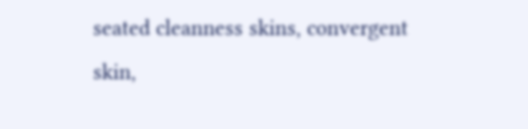seated cleanness skins, convergent skin,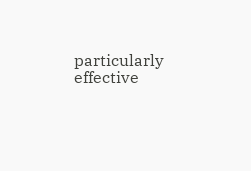particularly effective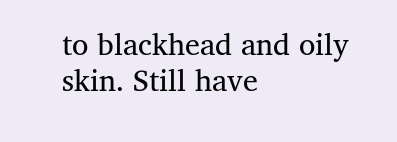to blackhead and oily skin. Still have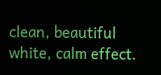clean, beautiful white, calm effect.